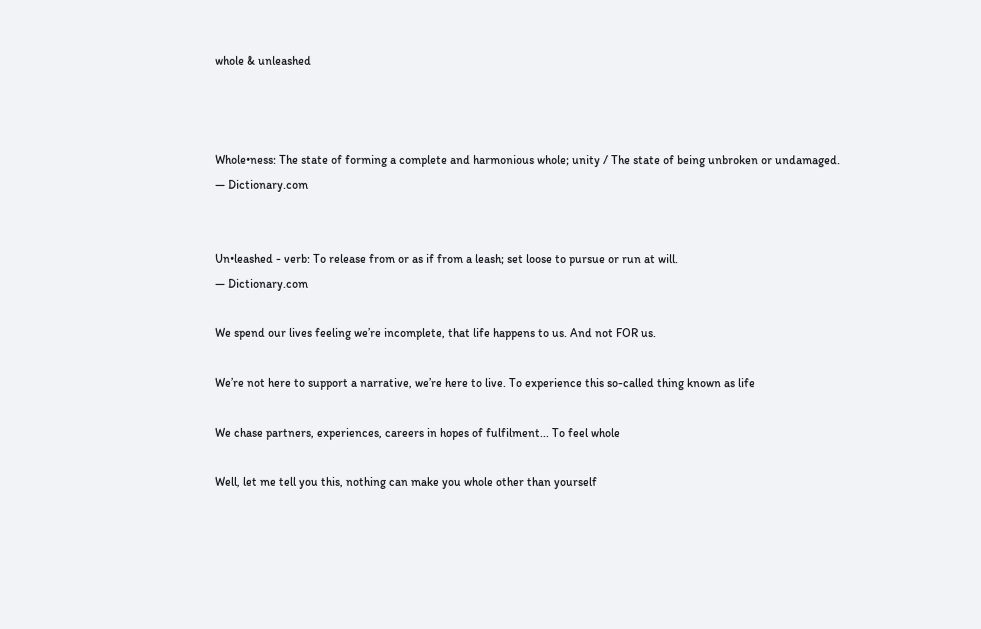whole & unleashed



Whole•ness: The state of forming a complete and harmonious whole; unity / The state of being unbroken or undamaged.
— Dictionary.com


Un•leashed - verb: To release from or as if from a leash; set loose to pursue or run at will.
— Dictionary.com

We spend our lives feeling we’re incomplete, that life happens to us. And not FOR us.

We’re not here to support a narrative, we’re here to live. To experience this so-called thing known as life

We chase partners, experiences, careers in hopes of fulfilment... To feel whole

Well, let me tell you this, nothing can make you whole other than yourself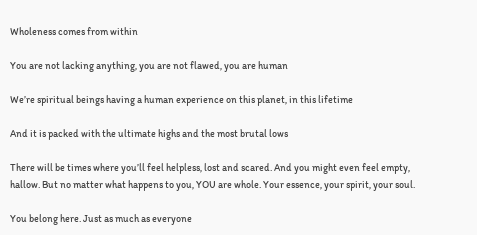Wholeness comes from within

You are not lacking anything, you are not flawed, you are human

We’re spiritual beings having a human experience on this planet, in this lifetime

And it is packed with the ultimate highs and the most brutal lows

There will be times where you’ll feel helpless, lost and scared. And you might even feel empty, hallow. But no matter what happens to you, YOU are whole. Your essence, your spirit, your soul.

You belong here. Just as much as everyone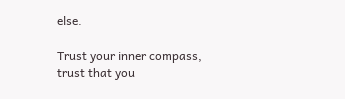else.

Trust your inner compass, trust that you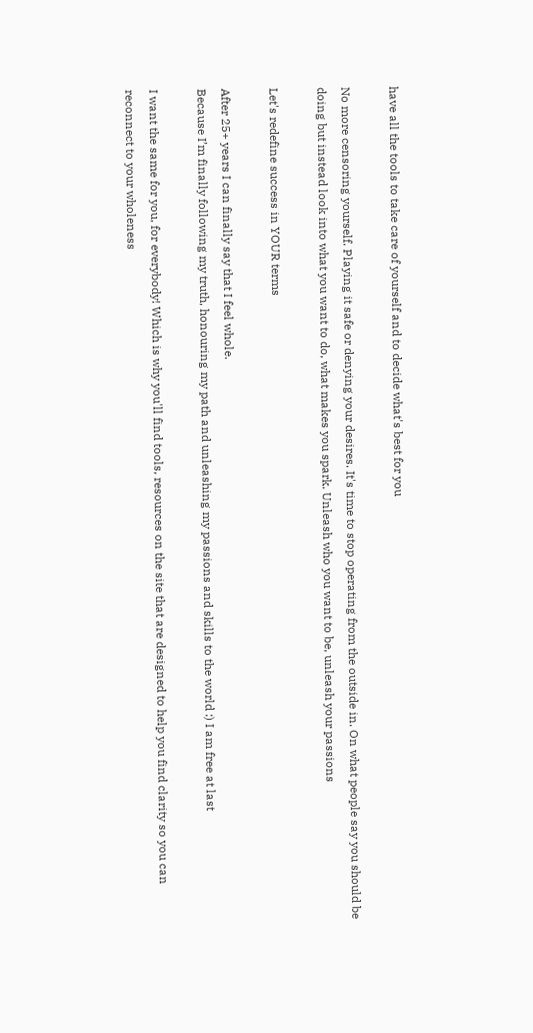have all the tools to take care of yourself and to decide what's best for you

No more censoring yourself. Playing it safe or denying your desires. It's time to stop operating from the outside in. On what people say you should be doing but instead look into what you want to do, what makes you spark. Unleash who you want to be, unleash your passions

Let's redefine success in YOUR terms

After 25+ years I can finally say that I feel whole.
Because I’m finally following my truth, honouring my path and unleashing my passions and skills to the world :) I am free at last

I want the same for you, for everybody! Which is why you'll find tools, resources on the site that are designed to help you find clarity so you can reconnect to your wholeness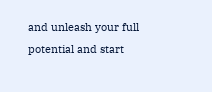and unleash your full potential and start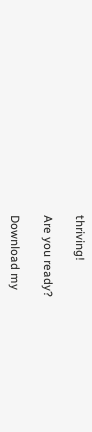thriving!

Are you ready?

Download my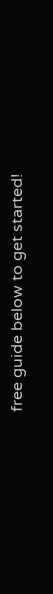free guide below to get started!